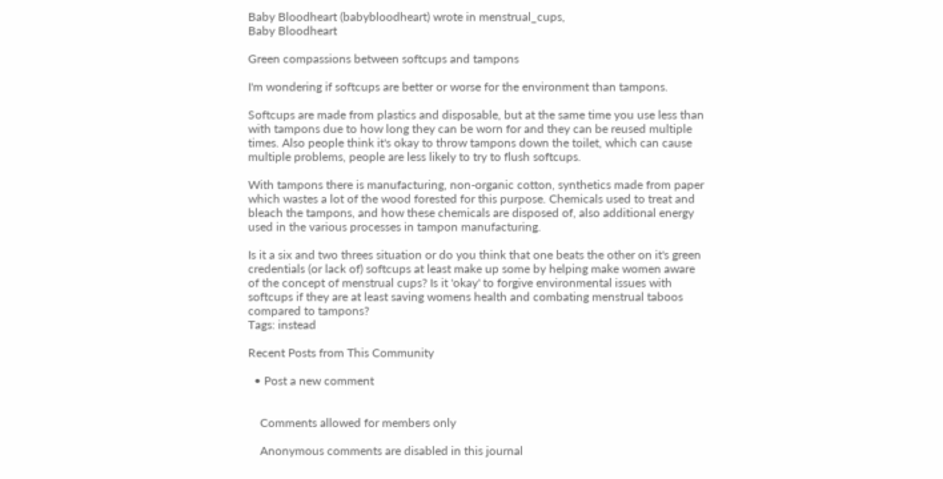Baby Bloodheart (babybloodheart) wrote in menstrual_cups,
Baby Bloodheart

Green compassions between softcups and tampons

I'm wondering if softcups are better or worse for the environment than tampons.

Softcups are made from plastics and disposable, but at the same time you use less than with tampons due to how long they can be worn for and they can be reused multiple times. Also people think it's okay to throw tampons down the toilet, which can cause multiple problems, people are less likely to try to flush softcups.

With tampons there is manufacturing, non-organic cotton, synthetics made from paper which wastes a lot of the wood forested for this purpose. Chemicals used to treat and bleach the tampons, and how these chemicals are disposed of, also additional energy used in the various processes in tampon manufacturing.

Is it a six and two threes situation or do you think that one beats the other on it's green credentials (or lack of) softcups at least make up some by helping make women aware of the concept of menstrual cups? Is it 'okay' to forgive environmental issues with softcups if they are at least saving womens health and combating menstrual taboos compared to tampons?
Tags: instead

Recent Posts from This Community

  • Post a new comment


    Comments allowed for members only

    Anonymous comments are disabled in this journal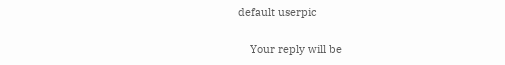default userpic

    Your reply will be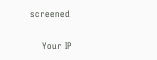screened

    Your IP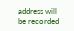address will be recorded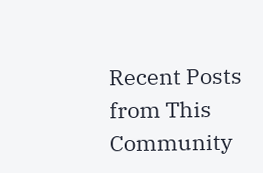Recent Posts from This Community